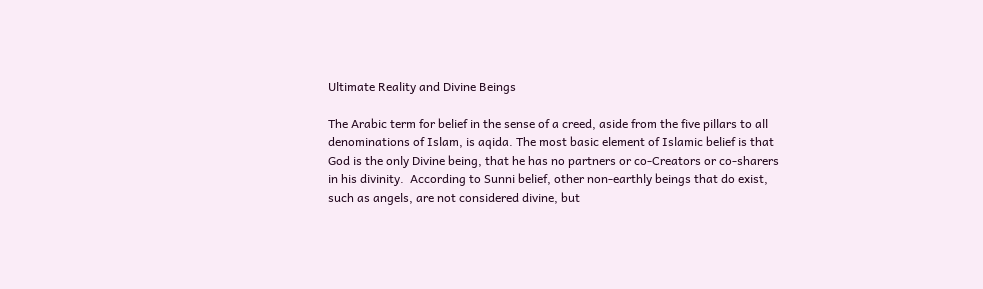Ultimate Reality and Divine Beings

The Arabic term for belief in the sense of a creed, aside from the five pillars to all denominations of Islam, is aqida. The most basic element of Islamic belief is that God is the only Divine being, that he has no partners or co-Creators or co-sharers in his divinity.  According to Sunni belief, other non-earthly beings that do exist, such as angels, are not considered divine, but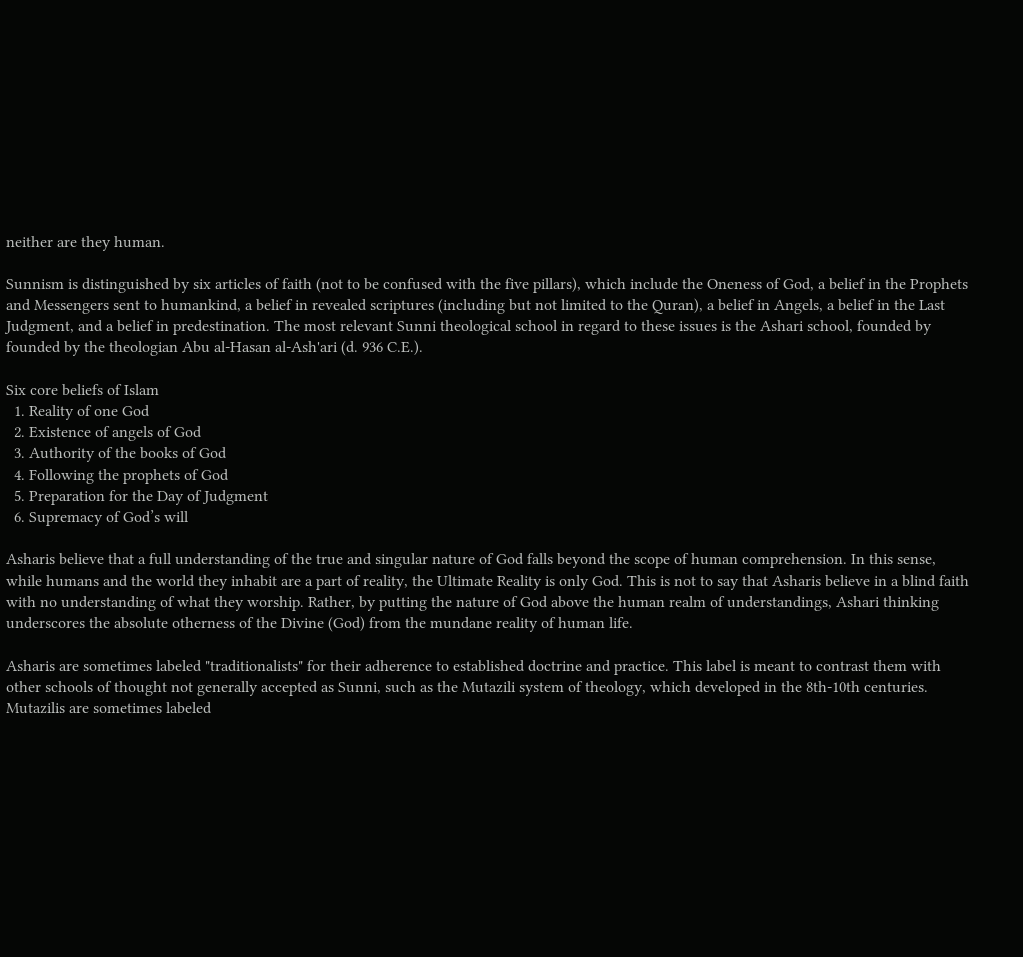neither are they human.

Sunnism is distinguished by six articles of faith (not to be confused with the five pillars), which include the Oneness of God, a belief in the Prophets and Messengers sent to humankind, a belief in revealed scriptures (including but not limited to the Quran), a belief in Angels, a belief in the Last Judgment, and a belief in predestination. The most relevant Sunni theological school in regard to these issues is the Ashari school, founded by founded by the theologian Abu al-Hasan al-Ash'ari (d. 936 C.E.).

Six core beliefs of Islam
  1. Reality of one God
  2. Existence of angels of God
  3. Authority of the books of God
  4. Following the prophets of God
  5. Preparation for the Day of Judgment
  6. Supremacy of God’s will

Asharis believe that a full understanding of the true and singular nature of God falls beyond the scope of human comprehension. In this sense, while humans and the world they inhabit are a part of reality, the Ultimate Reality is only God. This is not to say that Asharis believe in a blind faith with no understanding of what they worship. Rather, by putting the nature of God above the human realm of understandings, Ashari thinking underscores the absolute otherness of the Divine (God) from the mundane reality of human life.

Asharis are sometimes labeled "traditionalists" for their adherence to established doctrine and practice. This label is meant to contrast them with other schools of thought not generally accepted as Sunni, such as the Mutazili system of theology, which developed in the 8th-10th centuries.  Mutazilis are sometimes labeled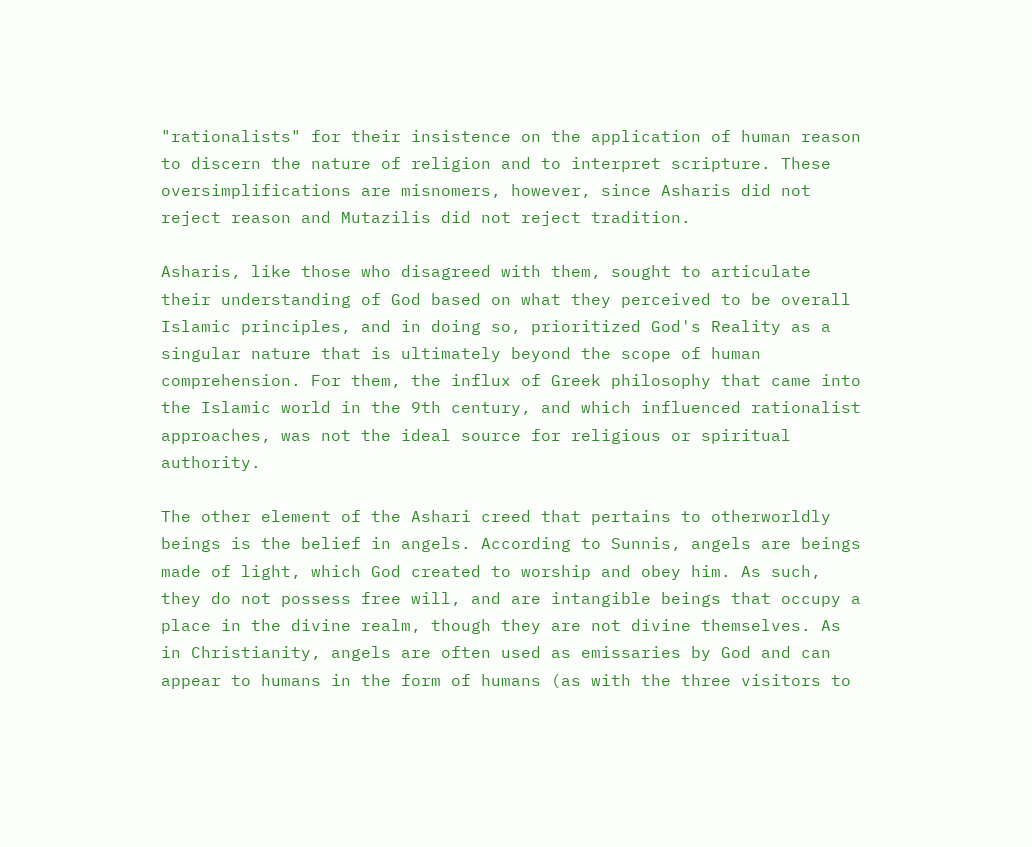"rationalists" for their insistence on the application of human reason to discern the nature of religion and to interpret scripture. These oversimplifications are misnomers, however, since Asharis did not reject reason and Mutazilis did not reject tradition.

Asharis, like those who disagreed with them, sought to articulate their understanding of God based on what they perceived to be overall Islamic principles, and in doing so, prioritized God's Reality as a singular nature that is ultimately beyond the scope of human comprehension. For them, the influx of Greek philosophy that came into the Islamic world in the 9th century, and which influenced rationalist approaches, was not the ideal source for religious or spiritual authority.

The other element of the Ashari creed that pertains to otherworldly beings is the belief in angels. According to Sunnis, angels are beings made of light, which God created to worship and obey him. As such, they do not possess free will, and are intangible beings that occupy a place in the divine realm, though they are not divine themselves. As in Christianity, angels are often used as emissaries by God and can appear to humans in the form of humans (as with the three visitors to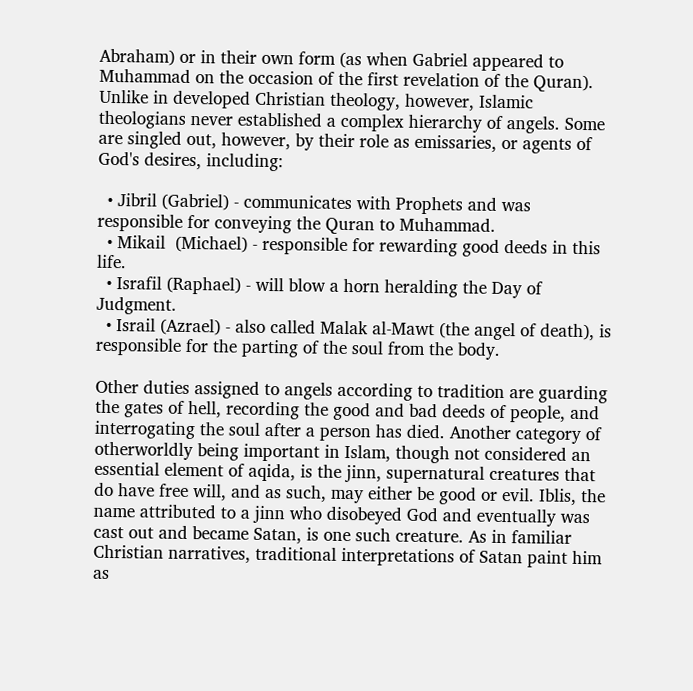Abraham) or in their own form (as when Gabriel appeared to Muhammad on the occasion of the first revelation of the Quran). Unlike in developed Christian theology, however, Islamic theologians never established a complex hierarchy of angels. Some are singled out, however, by their role as emissaries, or agents of God's desires, including:

  • Jibril (Gabriel) - communicates with Prophets and was responsible for conveying the Quran to Muhammad.
  • Mikail  (Michael) - responsible for rewarding good deeds in this life.
  • Israfil (Raphael) - will blow a horn heralding the Day of Judgment.
  • Israil (Azrael) - also called Malak al-Mawt (the angel of death), is responsible for the parting of the soul from the body.

Other duties assigned to angels according to tradition are guarding the gates of hell, recording the good and bad deeds of people, and interrogating the soul after a person has died. Another category of otherworldly being important in Islam, though not considered an essential element of aqida, is the jinn, supernatural creatures that do have free will, and as such, may either be good or evil. Iblis, the name attributed to a jinn who disobeyed God and eventually was cast out and became Satan, is one such creature. As in familiar Christian narratives, traditional interpretations of Satan paint him as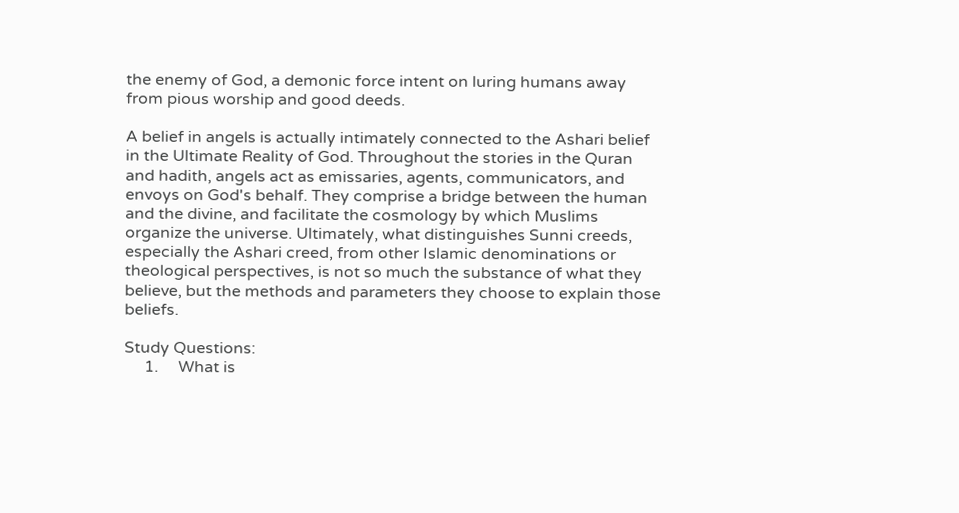the enemy of God, a demonic force intent on luring humans away from pious worship and good deeds.

A belief in angels is actually intimately connected to the Ashari belief in the Ultimate Reality of God. Throughout the stories in the Quran and hadith, angels act as emissaries, agents, communicators, and envoys on God's behalf. They comprise a bridge between the human and the divine, and facilitate the cosmology by which Muslims organize the universe. Ultimately, what distinguishes Sunni creeds, especially the Ashari creed, from other Islamic denominations or theological perspectives, is not so much the substance of what they believe, but the methods and parameters they choose to explain those beliefs.

Study Questions:
     1.     What is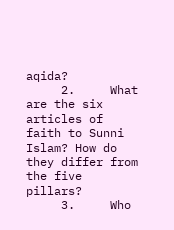aqida?
     2.     What are the six articles of faith to Sunni Islam? How do they differ from the five pillars?
     3.     Who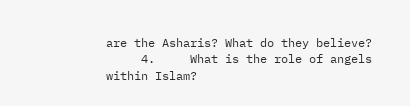are the Asharis? What do they believe?
     4.     What is the role of angels within Islam?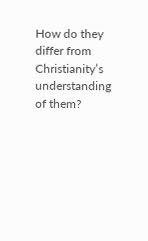How do they differ from Christianity’s understanding of them?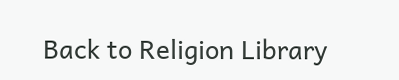Back to Religion Library